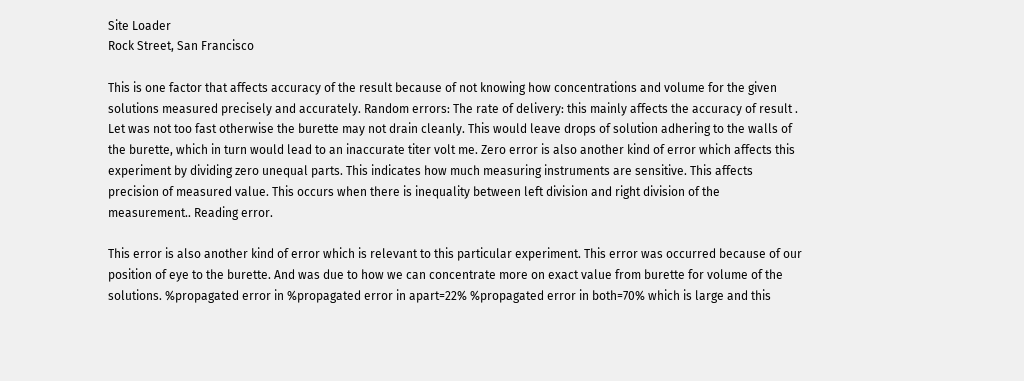Site Loader
Rock Street, San Francisco

This is one factor that affects accuracy of the result because of not knowing how concentrations and volume for the given solutions measured precisely and accurately. Random errors: The rate of delivery: this mainly affects the accuracy of result . Let was not too fast otherwise the burette may not drain cleanly. This would leave drops of solution adhering to the walls of the burette, which in turn would lead to an inaccurate titer volt me. Zero error is also another kind of error which affects this experiment by dividing zero unequal parts. This indicates how much measuring instruments are sensitive. This affects precision of measured value. This occurs when there is inequality between left division and right division of the measurement.. Reading error.

This error is also another kind of error which is relevant to this particular experiment. This error was occurred because of our position of eye to the burette. And was due to how we can concentrate more on exact value from burette for volume of the solutions. %propagated error in %propagated error in apart=22% %propagated error in both=70% which is large and this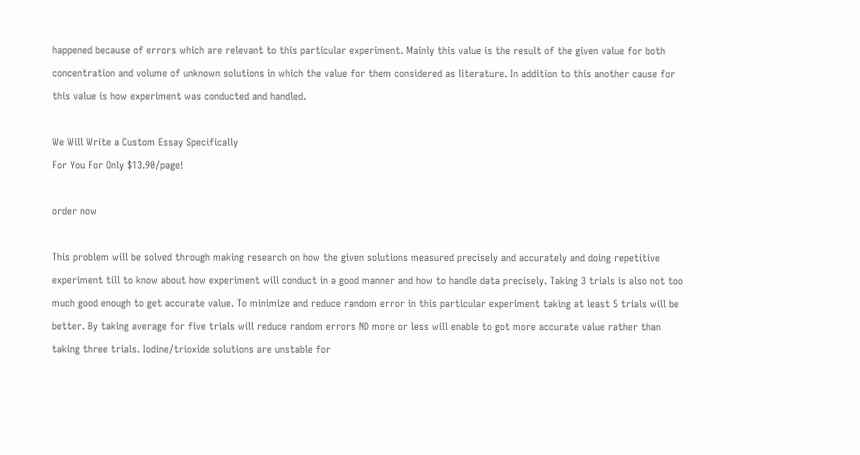happened because of errors which are relevant to this particular experiment. Mainly this value is the result of the given value for both concentration and volume of unknown solutions in which the value for them considered as literature. In addition to this another cause for this value is how experiment was conducted and handled.

We Will Write a Custom Essay Specifically
For You For Only $13.90/page!

order now

This problem will be solved through making research on how the given solutions measured precisely and accurately and doing repetitive experiment till to know about how experiment will conduct in a good manner and how to handle data precisely. Taking 3 trials is also not too much good enough to get accurate value. To minimize and reduce random error in this particular experiment taking at least 5 trials will be better. By taking average for five trials will reduce random errors ND more or less will enable to got more accurate value rather than taking three trials. Iodine/trioxide solutions are unstable for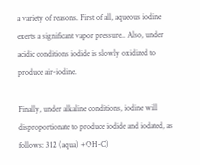a variety of reasons. First of all, aqueous iodine exerts a significant vapor pressure.. Also, under acidic conditions iodide is slowly oxidized to produce air-iodine.

Finally, under alkaline conditions, iodine will disproportionate to produce iodide and iodated, as follows: 312 (aqua) +OH-C)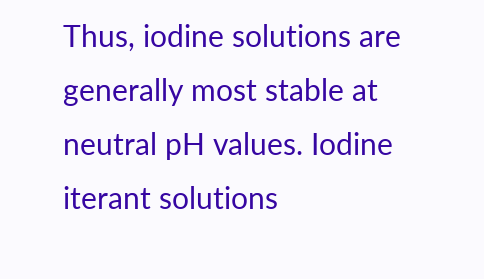Thus, iodine solutions are generally most stable at neutral pH values. Iodine iterant solutions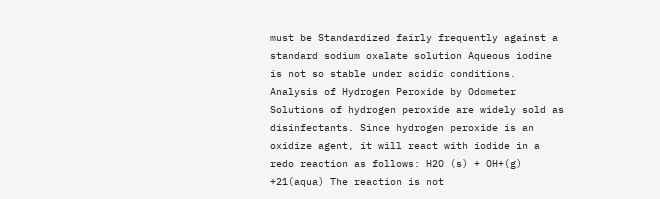must be Standardized fairly frequently against a standard sodium oxalate solution Aqueous iodine is not so stable under acidic conditions. Analysis of Hydrogen Peroxide by Odometer Solutions of hydrogen peroxide are widely sold as disinfectants. Since hydrogen peroxide is an oxidize agent, it will react with iodide in a redo reaction as follows: H2O (s) + OH+(g) +21(aqua) The reaction is not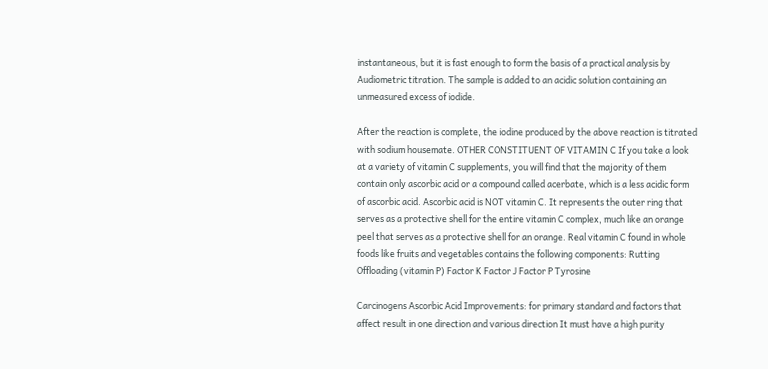instantaneous, but it is fast enough to form the basis of a practical analysis by Audiometric titration. The sample is added to an acidic solution containing an unmeasured excess of iodide.

After the reaction is complete, the iodine produced by the above reaction is titrated with sodium housemate. OTHER CONSTITUENT OF VITAMIN C If you take a look at a variety of vitamin C supplements, you will find that the majority of them contain only ascorbic acid or a compound called acerbate, which is a less acidic form of ascorbic acid. Ascorbic acid is NOT vitamin C. It represents the outer ring that serves as a protective shell for the entire vitamin C complex, much like an orange peel that serves as a protective shell for an orange. Real vitamin C found in whole foods like fruits and vegetables contains the following components: Rutting Offloading (vitamin P) Factor K Factor J Factor P Tyrosine

Carcinogens Ascorbic Acid Improvements: for primary standard and factors that affect result in one direction and various direction It must have a high purity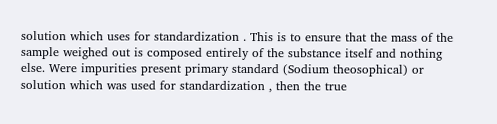solution which uses for standardization . This is to ensure that the mass of the sample weighed out is composed entirely of the substance itself and nothing else. Were impurities present primary standard (Sodium theosophical) or solution which was used for standardization , then the true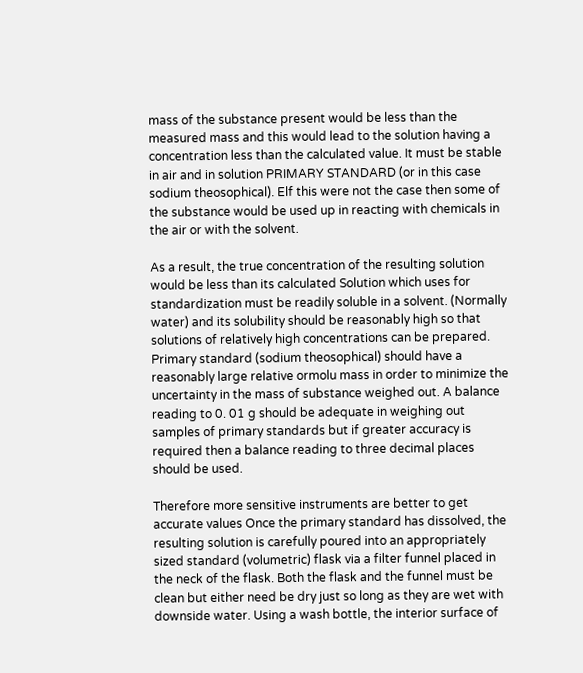mass of the substance present would be less than the measured mass and this would lead to the solution having a concentration less than the calculated value. It must be stable in air and in solution PRIMARY STANDARD (or in this case sodium theosophical). Elf this were not the case then some of the substance would be used up in reacting with chemicals in the air or with the solvent.

As a result, the true concentration of the resulting solution would be less than its calculated Solution which uses for standardization must be readily soluble in a solvent. (Normally water) and its solubility should be reasonably high so that solutions of relatively high concentrations can be prepared. Primary standard (sodium theosophical) should have a reasonably large relative ormolu mass in order to minimize the uncertainty in the mass of substance weighed out. A balance reading to 0. 01 g should be adequate in weighing out samples of primary standards but if greater accuracy is required then a balance reading to three decimal places should be used.

Therefore more sensitive instruments are better to get accurate values Once the primary standard has dissolved, the resulting solution is carefully poured into an appropriately sized standard (volumetric) flask via a filter funnel placed in the neck of the flask. Both the flask and the funnel must be clean but either need be dry just so long as they are wet with downside water. Using a wash bottle, the interior surface of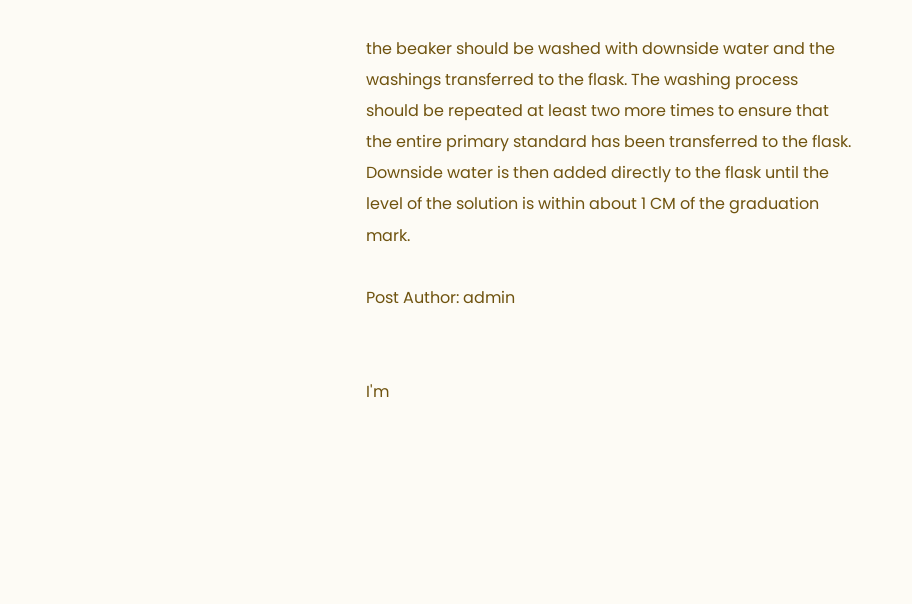the beaker should be washed with downside water and the washings transferred to the flask. The washing process should be repeated at least two more times to ensure that the entire primary standard has been transferred to the flask. Downside water is then added directly to the flask until the level of the solution is within about 1 CM of the graduation mark.

Post Author: admin


I'm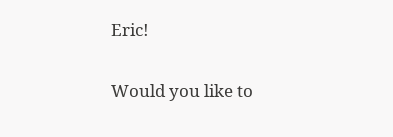Eric!

Would you like to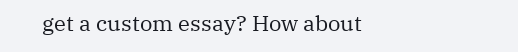get a custom essay? How about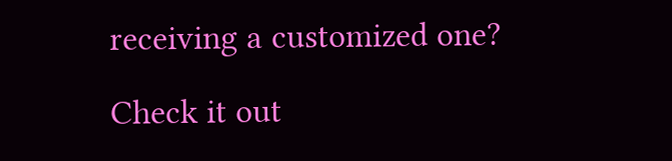receiving a customized one?

Check it out